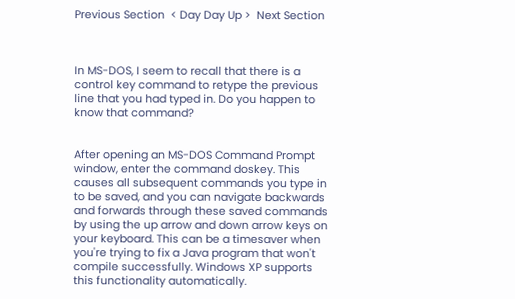Previous Section  < Day Day Up >  Next Section



In MS-DOS, I seem to recall that there is a control key command to retype the previous line that you had typed in. Do you happen to know that command?


After opening an MS-DOS Command Prompt window, enter the command doskey. This causes all subsequent commands you type in to be saved, and you can navigate backwards and forwards through these saved commands by using the up arrow and down arrow keys on your keyboard. This can be a timesaver when you're trying to fix a Java program that won't compile successfully. Windows XP supports this functionality automatically.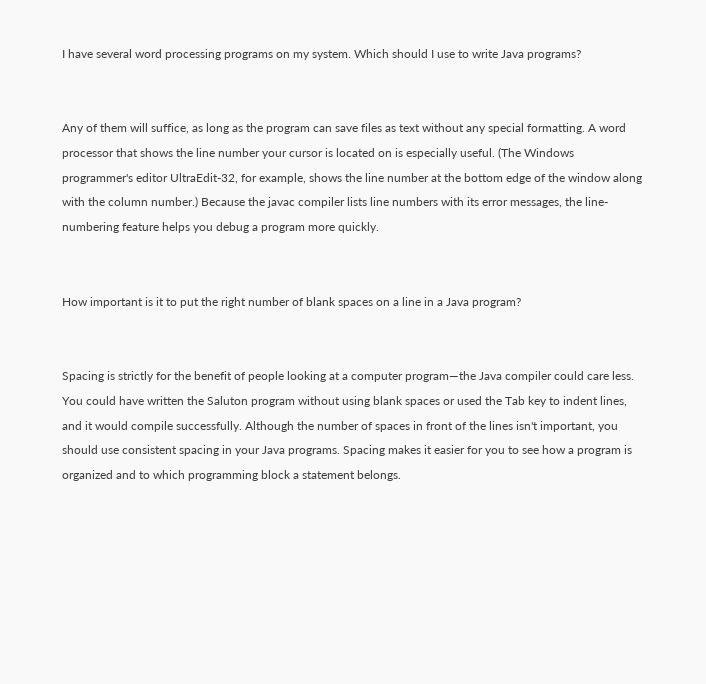I have several word processing programs on my system. Which should I use to write Java programs?


Any of them will suffice, as long as the program can save files as text without any special formatting. A word processor that shows the line number your cursor is located on is especially useful. (The Windows programmer's editor UltraEdit-32, for example, shows the line number at the bottom edge of the window along with the column number.) Because the javac compiler lists line numbers with its error messages, the line-numbering feature helps you debug a program more quickly.


How important is it to put the right number of blank spaces on a line in a Java program?


Spacing is strictly for the benefit of people looking at a computer program—the Java compiler could care less. You could have written the Saluton program without using blank spaces or used the Tab key to indent lines, and it would compile successfully. Although the number of spaces in front of the lines isn't important, you should use consistent spacing in your Java programs. Spacing makes it easier for you to see how a program is organized and to which programming block a statement belongs.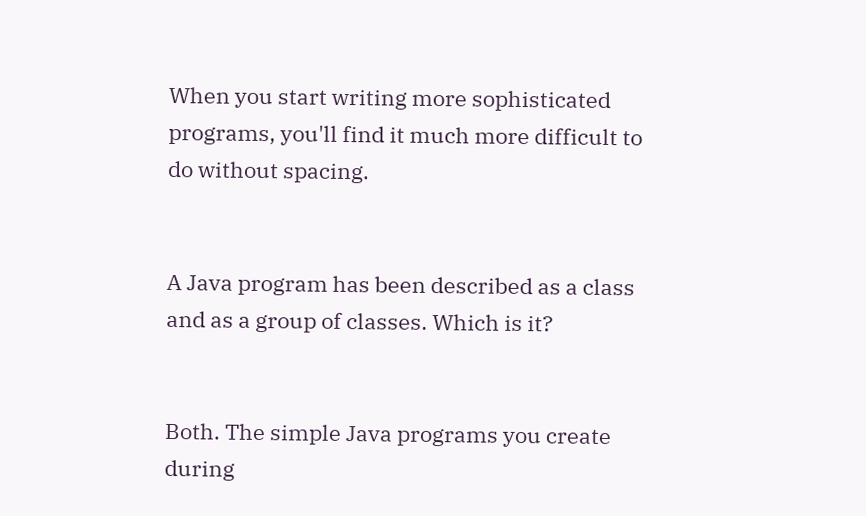When you start writing more sophisticated programs, you'll find it much more difficult to do without spacing.


A Java program has been described as a class and as a group of classes. Which is it?


Both. The simple Java programs you create during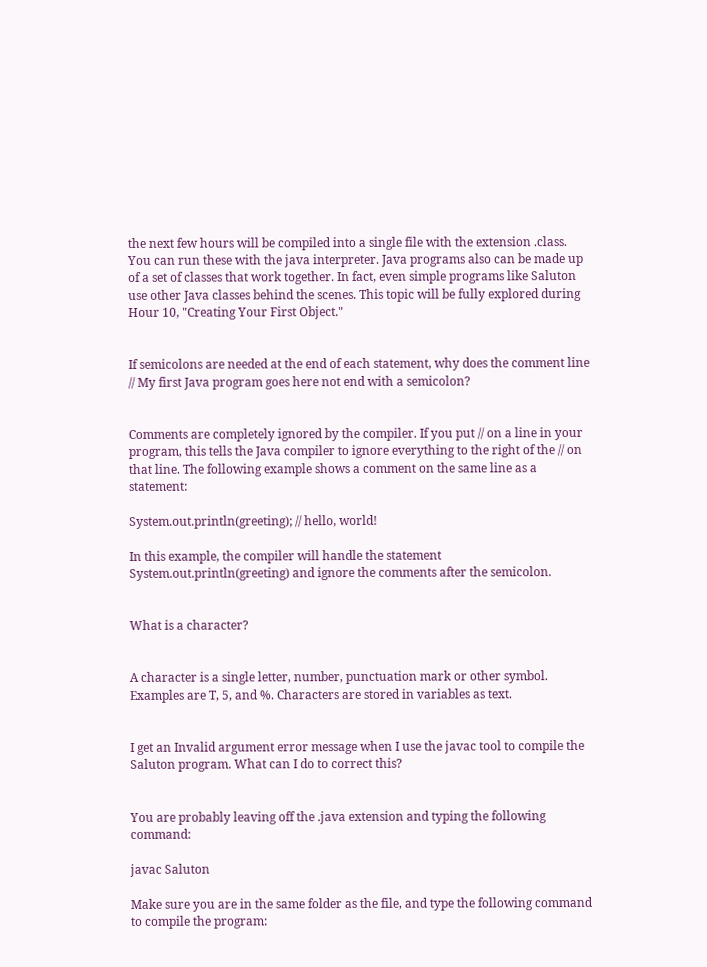the next few hours will be compiled into a single file with the extension .class. You can run these with the java interpreter. Java programs also can be made up of a set of classes that work together. In fact, even simple programs like Saluton use other Java classes behind the scenes. This topic will be fully explored during Hour 10, "Creating Your First Object."


If semicolons are needed at the end of each statement, why does the comment line // My first Java program goes here not end with a semicolon?


Comments are completely ignored by the compiler. If you put // on a line in your program, this tells the Java compiler to ignore everything to the right of the // on that line. The following example shows a comment on the same line as a statement:

System.out.println(greeting); // hello, world!

In this example, the compiler will handle the statement System.out.println(greeting) and ignore the comments after the semicolon.


What is a character?


A character is a single letter, number, punctuation mark or other symbol. Examples are T, 5, and %. Characters are stored in variables as text.


I get an Invalid argument error message when I use the javac tool to compile the Saluton program. What can I do to correct this?


You are probably leaving off the .java extension and typing the following command:

javac Saluton

Make sure you are in the same folder as the file, and type the following command to compile the program: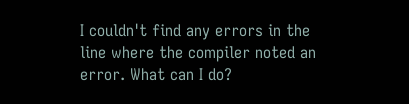I couldn't find any errors in the line where the compiler noted an error. What can I do?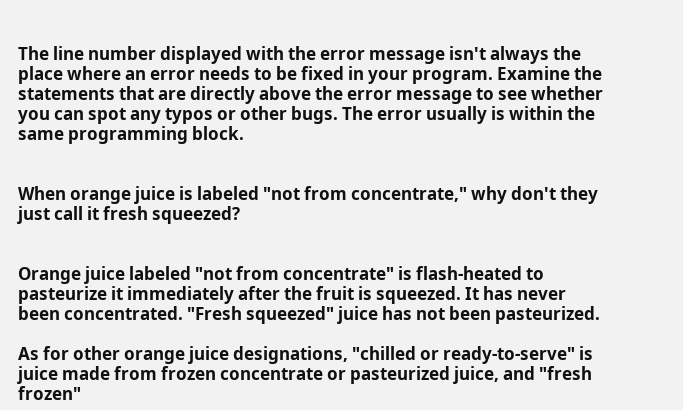The line number displayed with the error message isn't always the place where an error needs to be fixed in your program. Examine the statements that are directly above the error message to see whether you can spot any typos or other bugs. The error usually is within the same programming block.


When orange juice is labeled "not from concentrate," why don't they just call it fresh squeezed?


Orange juice labeled "not from concentrate" is flash-heated to pasteurize it immediately after the fruit is squeezed. It has never been concentrated. "Fresh squeezed" juice has not been pasteurized.

As for other orange juice designations, "chilled or ready-to-serve" is juice made from frozen concentrate or pasteurized juice, and "fresh frozen"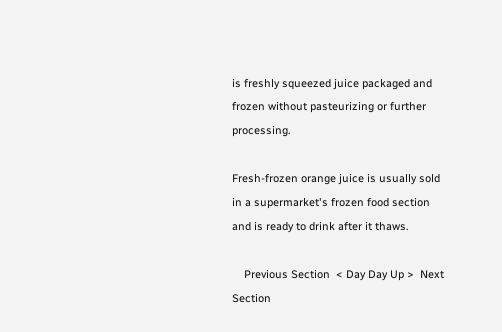is freshly squeezed juice packaged and frozen without pasteurizing or further processing.

Fresh-frozen orange juice is usually sold in a supermarket's frozen food section and is ready to drink after it thaws.

    Previous Section  < Day Day Up >  Next Section